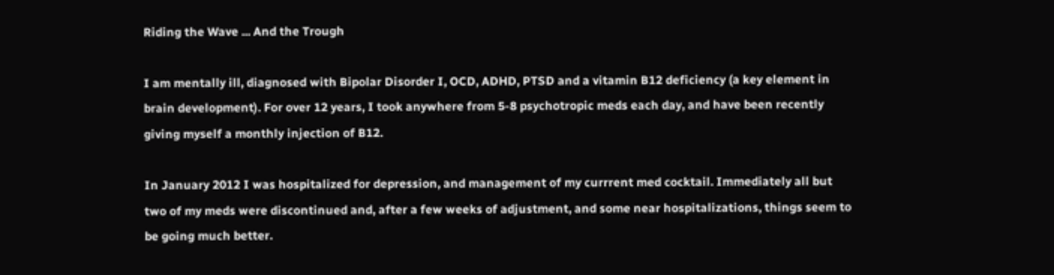Riding the Wave ... And the Trough

I am mentally ill, diagnosed with Bipolar Disorder I, OCD, ADHD, PTSD and a vitamin B12 deficiency (a key element in brain development). For over 12 years, I took anywhere from 5-8 psychotropic meds each day, and have been recently giving myself a monthly injection of B12.

In January 2012 I was hospitalized for depression, and management of my currrent med cocktail. Immediately all but two of my meds were discontinued and, after a few weeks of adjustment, and some near hospitalizations, things seem to be going much better.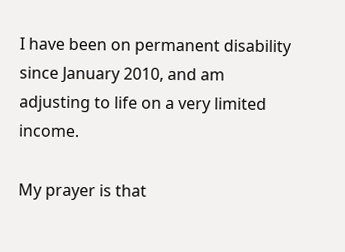I have been on permanent disability since January 2010, and am adjusting to life on a very limited income.

My prayer is that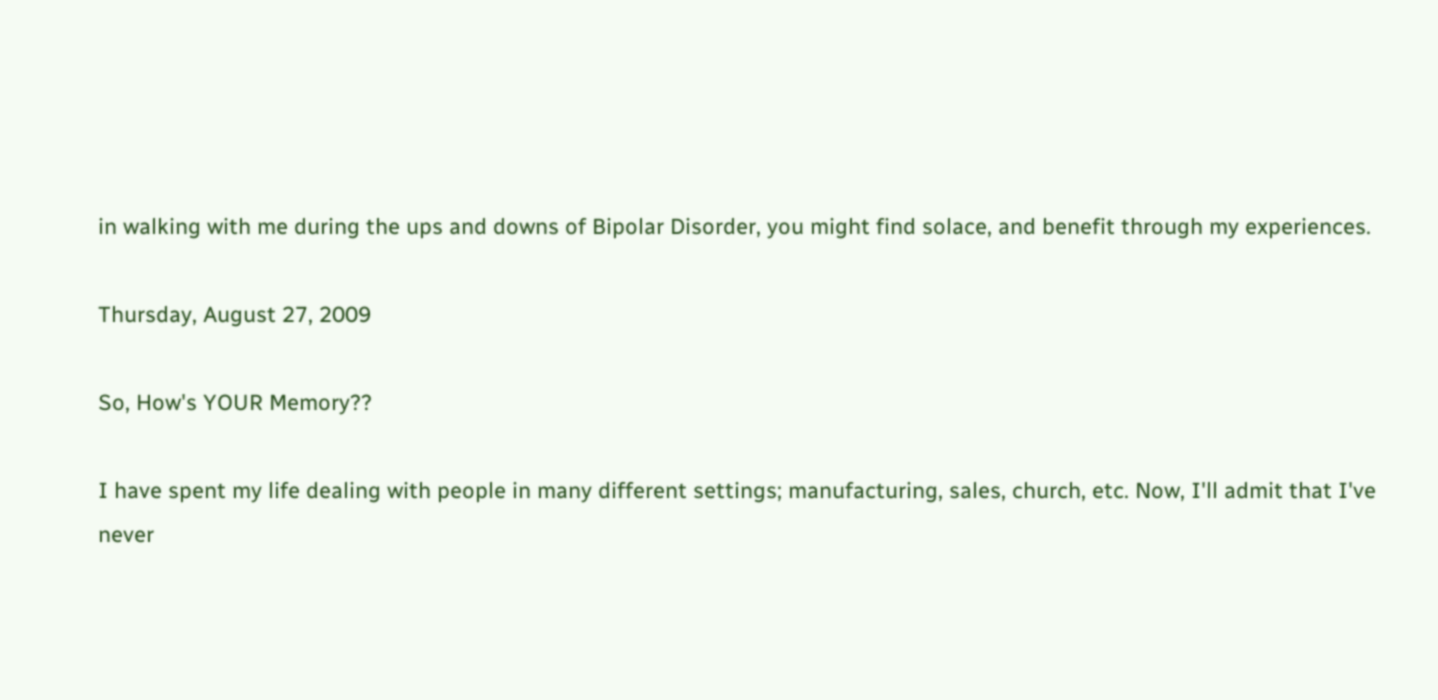in walking with me during the ups and downs of Bipolar Disorder, you might find solace, and benefit through my experiences.

Thursday, August 27, 2009

So, How's YOUR Memory??

I have spent my life dealing with people in many different settings; manufacturing, sales, church, etc. Now, I'll admit that I've never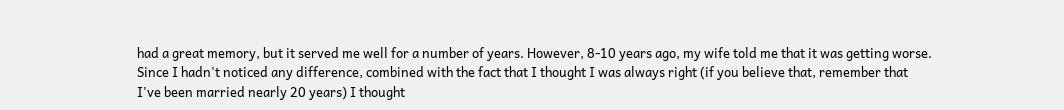had a great memory, but it served me well for a number of years. However, 8-10 years ago, my wife told me that it was getting worse. Since I hadn't noticed any difference, combined with the fact that I thought I was always right (if you believe that, remember that I've been married nearly 20 years) I thought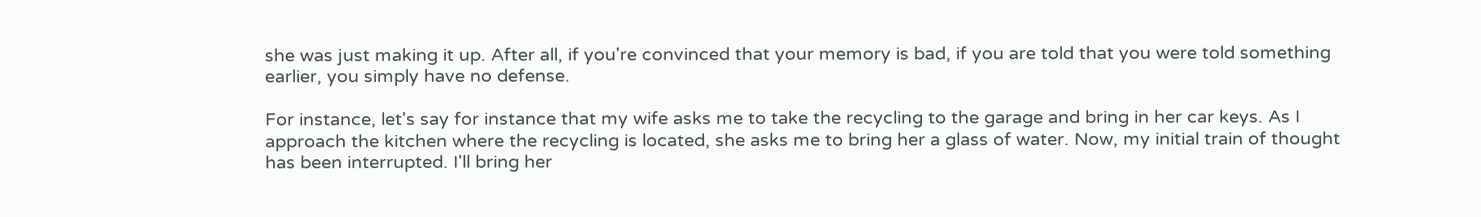she was just making it up. After all, if you're convinced that your memory is bad, if you are told that you were told something earlier, you simply have no defense.

For instance, let's say for instance that my wife asks me to take the recycling to the garage and bring in her car keys. As I approach the kitchen where the recycling is located, she asks me to bring her a glass of water. Now, my initial train of thought has been interrupted. I'll bring her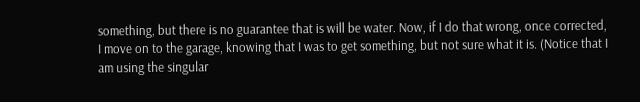something, but there is no guarantee that is will be water. Now, if I do that wrong, once corrected, I move on to the garage, knowing that I was to get something, but not sure what it is. (Notice that I am using the singular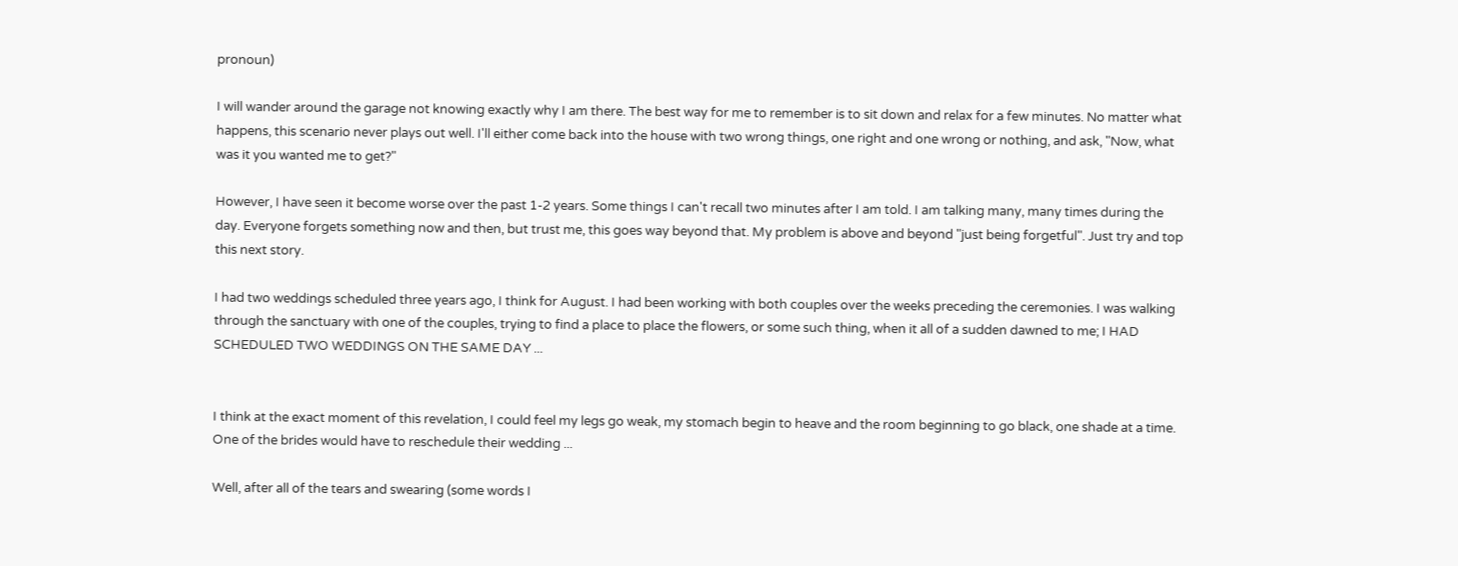pronoun)

I will wander around the garage not knowing exactly why I am there. The best way for me to remember is to sit down and relax for a few minutes. No matter what happens, this scenario never plays out well. I'll either come back into the house with two wrong things, one right and one wrong or nothing, and ask, "Now, what was it you wanted me to get?"

However, I have seen it become worse over the past 1-2 years. Some things I can't recall two minutes after I am told. I am talking many, many times during the day. Everyone forgets something now and then, but trust me, this goes way beyond that. My problem is above and beyond "just being forgetful". Just try and top this next story.

I had two weddings scheduled three years ago, I think for August. I had been working with both couples over the weeks preceding the ceremonies. I was walking through the sanctuary with one of the couples, trying to find a place to place the flowers, or some such thing, when it all of a sudden dawned to me; I HAD SCHEDULED TWO WEDDINGS ON THE SAME DAY ...


I think at the exact moment of this revelation, I could feel my legs go weak, my stomach begin to heave and the room beginning to go black, one shade at a time. One of the brides would have to reschedule their wedding ...

Well, after all of the tears and swearing (some words I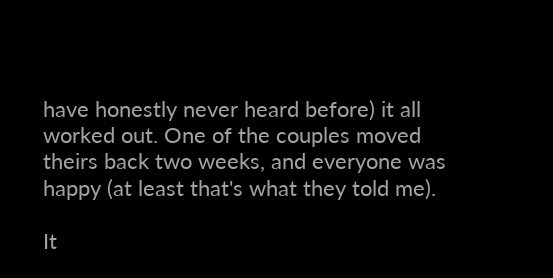have honestly never heard before) it all worked out. One of the couples moved theirs back two weeks, and everyone was happy (at least that's what they told me).

It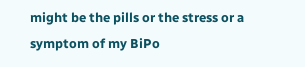might be the pills or the stress or a symptom of my BiPo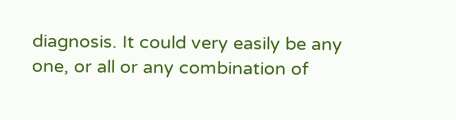diagnosis. It could very easily be any one, or all or any combination of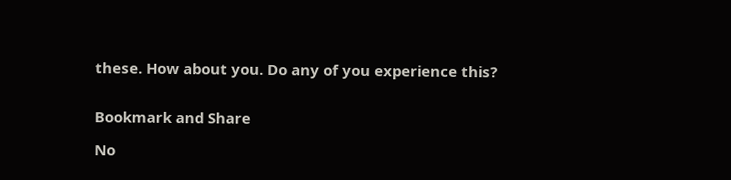these. How about you. Do any of you experience this?


Bookmark and Share

No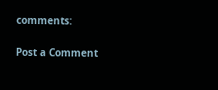comments:

Post a Comment